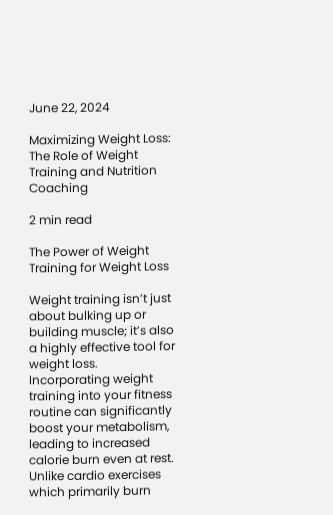June 22, 2024

Maximizing Weight Loss: The Role of Weight Training and Nutrition Coaching

2 min read

The Power of Weight Training for Weight Loss

Weight training isn’t just about bulking up or building muscle; it’s also a highly effective tool for weight loss. Incorporating weight training into your fitness routine can significantly boost your metabolism, leading to increased calorie burn even at rest. Unlike cardio exercises which primarily burn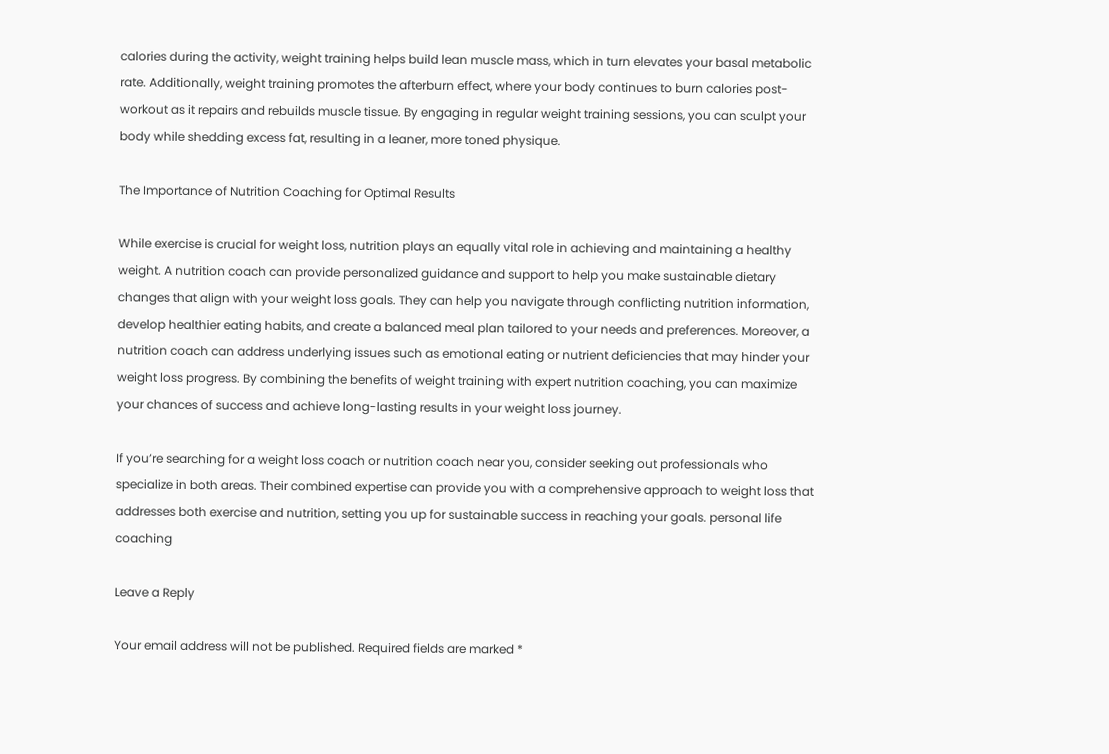calories during the activity, weight training helps build lean muscle mass, which in turn elevates your basal metabolic rate. Additionally, weight training promotes the afterburn effect, where your body continues to burn calories post-workout as it repairs and rebuilds muscle tissue. By engaging in regular weight training sessions, you can sculpt your body while shedding excess fat, resulting in a leaner, more toned physique.

The Importance of Nutrition Coaching for Optimal Results

While exercise is crucial for weight loss, nutrition plays an equally vital role in achieving and maintaining a healthy weight. A nutrition coach can provide personalized guidance and support to help you make sustainable dietary changes that align with your weight loss goals. They can help you navigate through conflicting nutrition information, develop healthier eating habits, and create a balanced meal plan tailored to your needs and preferences. Moreover, a nutrition coach can address underlying issues such as emotional eating or nutrient deficiencies that may hinder your weight loss progress. By combining the benefits of weight training with expert nutrition coaching, you can maximize your chances of success and achieve long-lasting results in your weight loss journey.

If you’re searching for a weight loss coach or nutrition coach near you, consider seeking out professionals who specialize in both areas. Their combined expertise can provide you with a comprehensive approach to weight loss that addresses both exercise and nutrition, setting you up for sustainable success in reaching your goals. personal life coaching

Leave a Reply

Your email address will not be published. Required fields are marked *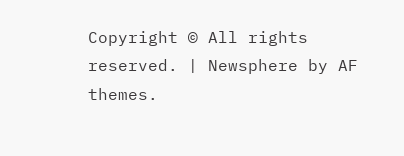Copyright © All rights reserved. | Newsphere by AF themes.